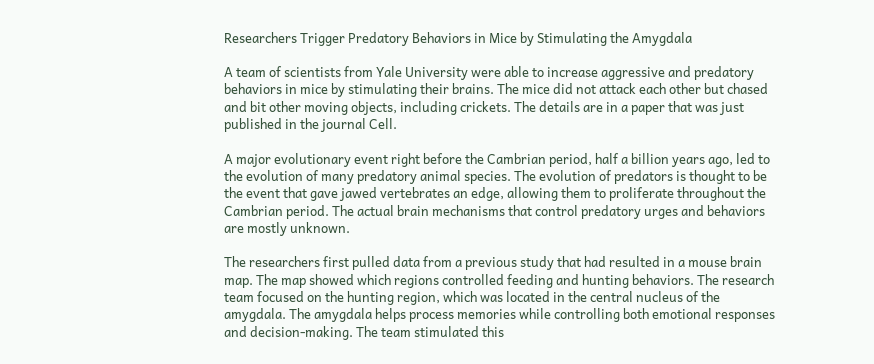Researchers Trigger Predatory Behaviors in Mice by Stimulating the Amygdala

A team of scientists from Yale University were able to increase aggressive and predatory behaviors in mice by stimulating their brains. The mice did not attack each other but chased and bit other moving objects, including crickets. The details are in a paper that was just published in the journal Cell.

A major evolutionary event right before the Cambrian period, half a billion years ago, led to the evolution of many predatory animal species. The evolution of predators is thought to be the event that gave jawed vertebrates an edge, allowing them to proliferate throughout the Cambrian period. The actual brain mechanisms that control predatory urges and behaviors are mostly unknown.

The researchers first pulled data from a previous study that had resulted in a mouse brain map. The map showed which regions controlled feeding and hunting behaviors. The research team focused on the hunting region, which was located in the central nucleus of the amygdala. The amygdala helps process memories while controlling both emotional responses and decision-making. The team stimulated this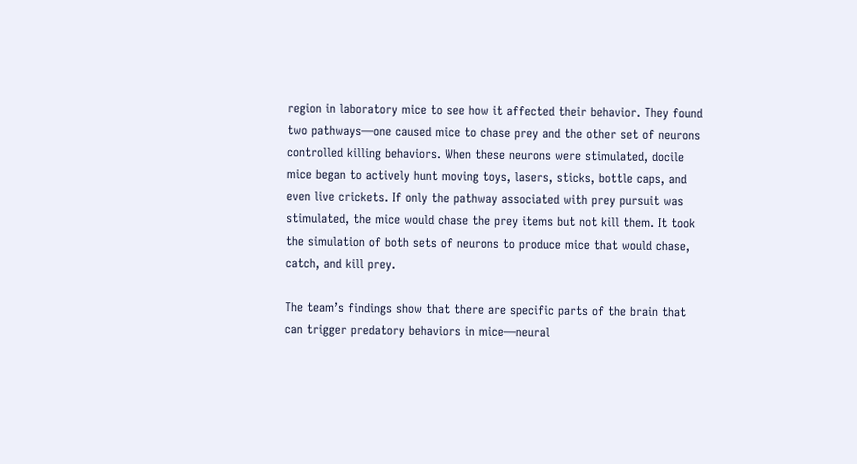region in laboratory mice to see how it affected their behavior. They found two pathways—one caused mice to chase prey and the other set of neurons controlled killing behaviors. When these neurons were stimulated, docile mice began to actively hunt moving toys, lasers, sticks, bottle caps, and even live crickets. If only the pathway associated with prey pursuit was stimulated, the mice would chase the prey items but not kill them. It took the simulation of both sets of neurons to produce mice that would chase, catch, and kill prey.

The team’s findings show that there are specific parts of the brain that can trigger predatory behaviors in mice—neural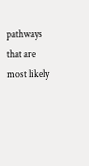pathways that are most likely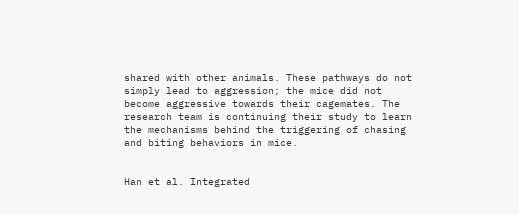shared with other animals. These pathways do not simply lead to aggression; the mice did not become aggressive towards their cagemates. The research team is continuing their study to learn the mechanisms behind the triggering of chasing and biting behaviors in mice.


Han et al. Integrated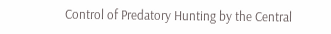Control of Predatory Hunting by the Central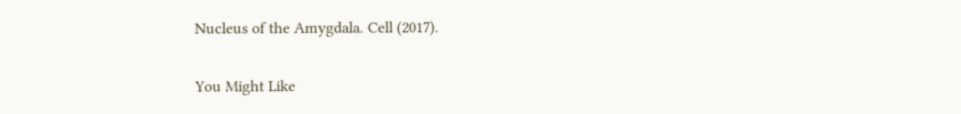Nucleus of the Amygdala. Cell (2017).

You Might Like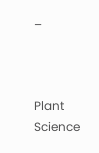–



Plant Science